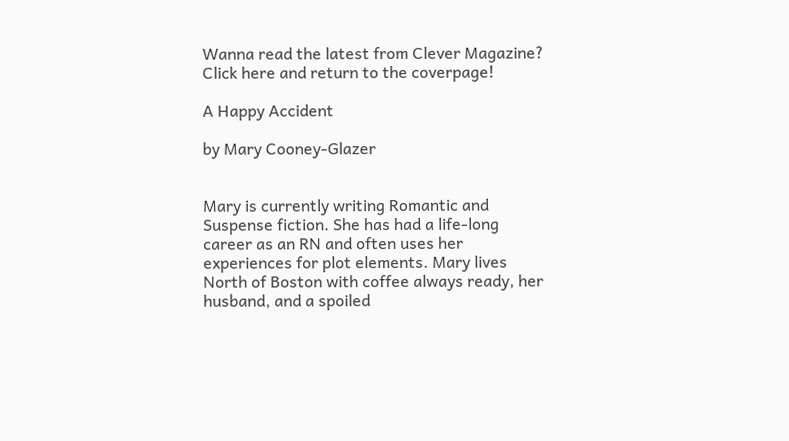Wanna read the latest from Clever Magazine?
Click here and return to the coverpage!

A Happy Accident

by Mary Cooney-Glazer


Mary is currently writing Romantic and Suspense fiction. She has had a life-long career as an RN and often uses her experiences for plot elements. Mary lives North of Boston with coffee always ready, her husband, and a spoiled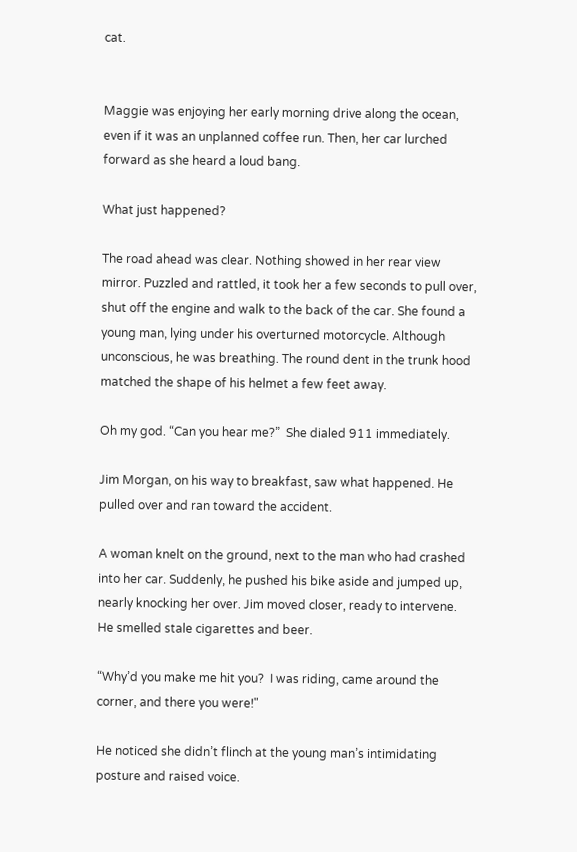cat.


Maggie was enjoying her early morning drive along the ocean, even if it was an unplanned coffee run. Then, her car lurched forward as she heard a loud bang.

What just happened?

The road ahead was clear. Nothing showed in her rear view mirror. Puzzled and rattled, it took her a few seconds to pull over, shut off the engine and walk to the back of the car. She found a young man, lying under his overturned motorcycle. Although unconscious, he was breathing. The round dent in the trunk hood matched the shape of his helmet a few feet away.

Oh my god. “Can you hear me?”  She dialed 911 immediately.

Jim Morgan, on his way to breakfast, saw what happened. He pulled over and ran toward the accident.

A woman knelt on the ground, next to the man who had crashed into her car. Suddenly, he pushed his bike aside and jumped up, nearly knocking her over. Jim moved closer, ready to intervene. He smelled stale cigarettes and beer.

“Why’d you make me hit you?  I was riding, came around the corner, and there you were!"

He noticed she didn’t flinch at the young man’s intimidating posture and raised voice.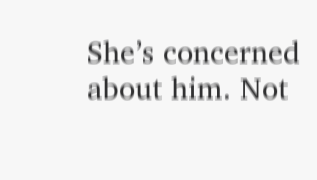She’s concerned about him. Not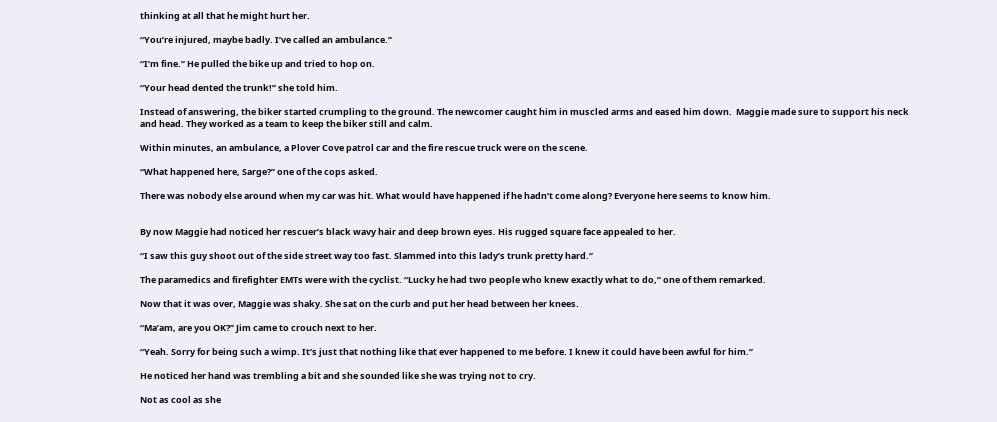thinking at all that he might hurt her.

“You’re injured, maybe badly. I’ve called an ambulance.”

“I’m fine.” He pulled the bike up and tried to hop on.

“Your head dented the trunk!” she told him.

Instead of answering, the biker started crumpling to the ground. The newcomer caught him in muscled arms and eased him down.  Maggie made sure to support his neck and head. They worked as a team to keep the biker still and calm.

Within minutes, an ambulance, a Plover Cove patrol car and the fire rescue truck were on the scene.

“What happened here, Sarge?” one of the cops asked.

There was nobody else around when my car was hit. What would have happened if he hadn’t come along? Everyone here seems to know him.


By now Maggie had noticed her rescuer’s black wavy hair and deep brown eyes. His rugged square face appealed to her.

“I saw this guy shoot out of the side street way too fast. Slammed into this lady’s trunk pretty hard.”

The paramedics and firefighter EMTs were with the cyclist. “Lucky he had two people who knew exactly what to do,” one of them remarked.

Now that it was over, Maggie was shaky. She sat on the curb and put her head between her knees.

“Ma’am, are you OK?” Jim came to crouch next to her.

“Yeah. Sorry for being such a wimp. It’s just that nothing like that ever happened to me before. I knew it could have been awful for him.”

He noticed her hand was trembling a bit and she sounded like she was trying not to cry.

Not as cool as she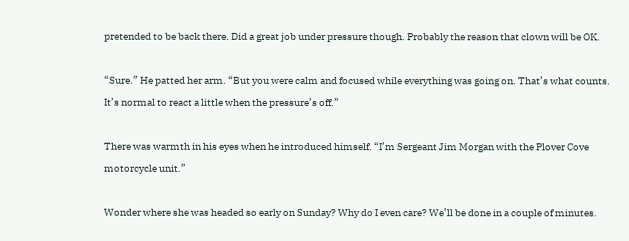pretended to be back there. Did a great job under pressure though. Probably the reason that clown will be OK.

“Sure.” He patted her arm. “But you were calm and focused while everything was going on. That’s what counts. It’s normal to react a little when the pressure’s off.”

There was warmth in his eyes when he introduced himself. “I’m Sergeant Jim Morgan with the Plover Cove motorcycle unit.”

Wonder where she was headed so early on Sunday? Why do I even care? We’ll be done in a couple of minutes.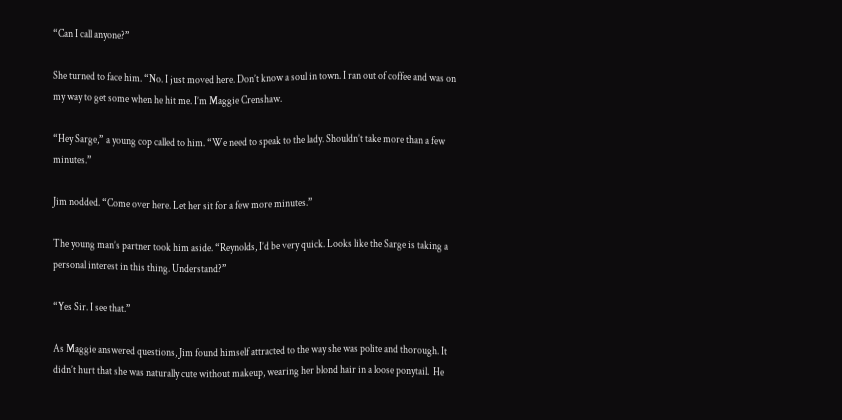“Can I call anyone?”

She turned to face him. “No. I just moved here. Don’t know a soul in town. I ran out of coffee and was on my way to get some when he hit me. I’m Maggie Crenshaw.

“Hey Sarge,” a young cop called to him. “We need to speak to the lady. Shouldn’t take more than a few minutes.”

Jim nodded. “Come over here. Let her sit for a few more minutes.”

The young man’s partner took him aside. “Reynolds, I’d be very quick. Looks like the Sarge is taking a personal interest in this thing. Understand?”

“Yes Sir. I see that.”

As Maggie answered questions, Jim found himself attracted to the way she was polite and thorough. It didn’t hurt that she was naturally cute without makeup, wearing her blond hair in a loose ponytail.  He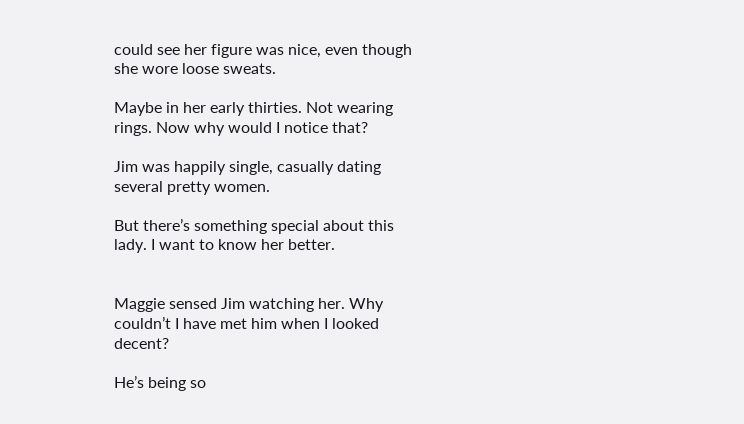could see her figure was nice, even though she wore loose sweats.

Maybe in her early thirties. Not wearing rings. Now why would I notice that?

Jim was happily single, casually dating several pretty women.

But there’s something special about this lady. I want to know her better.


Maggie sensed Jim watching her. Why couldn’t I have met him when I looked decent?

He’s being so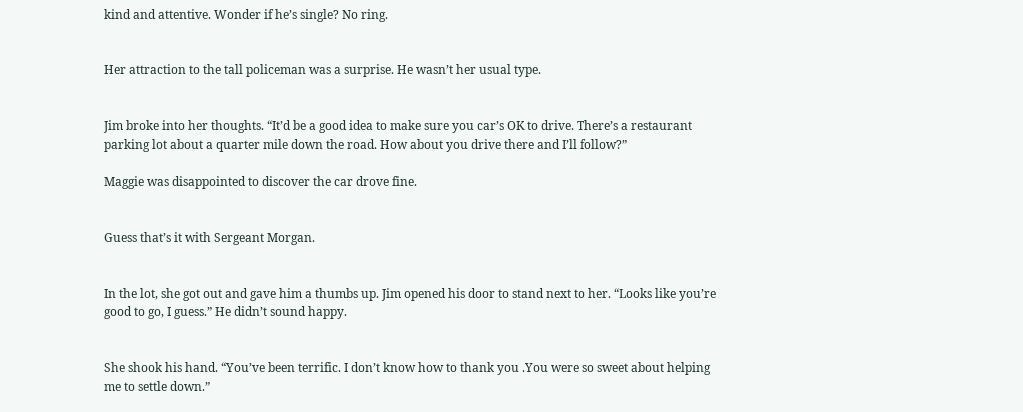kind and attentive. Wonder if he’s single? No ring.


Her attraction to the tall policeman was a surprise. He wasn’t her usual type.


Jim broke into her thoughts. “It’d be a good idea to make sure you car’s OK to drive. There’s a restaurant parking lot about a quarter mile down the road. How about you drive there and I’ll follow?”

Maggie was disappointed to discover the car drove fine.


Guess that’s it with Sergeant Morgan.


In the lot, she got out and gave him a thumbs up. Jim opened his door to stand next to her. “Looks like you’re good to go, I guess.” He didn’t sound happy.


She shook his hand. “You’ve been terrific. I don’t know how to thank you .You were so sweet about helping me to settle down.”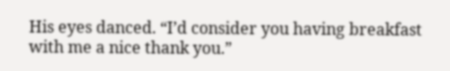His eyes danced. “I’d consider you having breakfast with me a nice thank you.”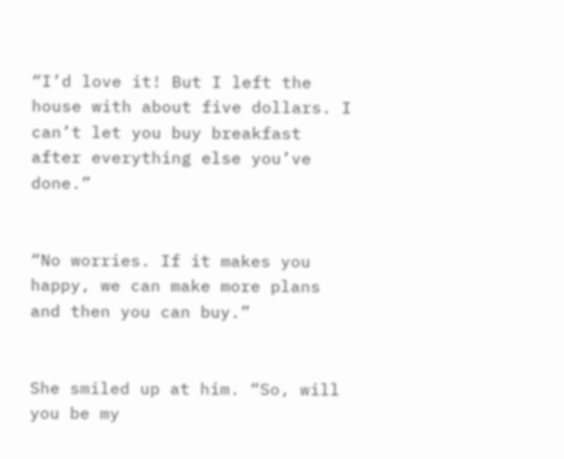“I’d love it! But I left the house with about five dollars. I can’t let you buy breakfast after everything else you’ve done.”


“No worries. If it makes you happy, we can make more plans and then you can buy.”


She smiled up at him. “So, will you be my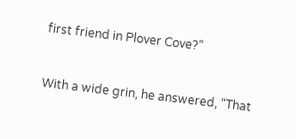first friend in Plover Cove?”


With a wide grin, he answered, “That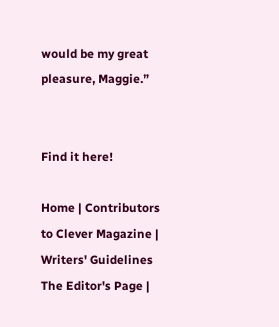would be my great pleasure, Maggie.”


Find it here!

Home | Contributors to Clever Magazine | Writers' Guidelines
The Editor's Page |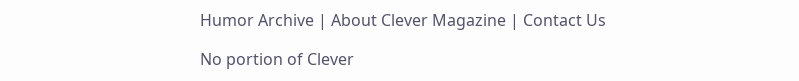Humor Archive | About Clever Magazine | Contact Us

No portion of Clever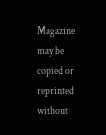Magazine may be copied or reprinted without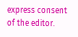express consent of the editor.